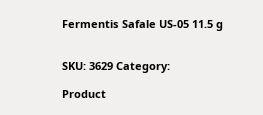Fermentis Safale US-05 11.5 g


SKU: 3629 Category:

Product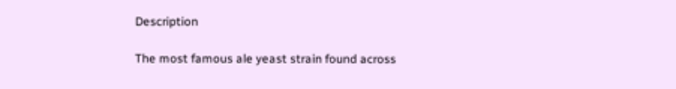Description

The most famous ale yeast strain found across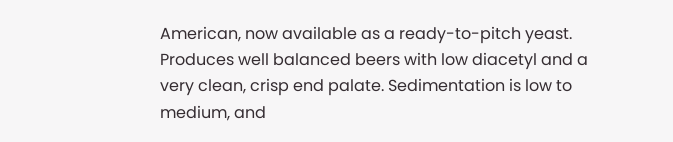American, now available as a ready-to-pitch yeast. Produces well balanced beers with low diacetyl and a very clean, crisp end palate. Sedimentation is low to medium, and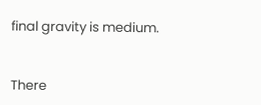final gravity is medium.


There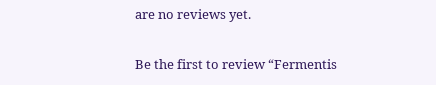are no reviews yet.

Be the first to review “Fermentis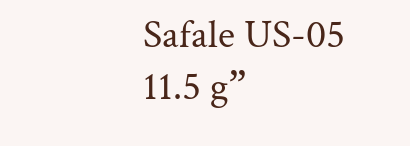Safale US-05 11.5 g”